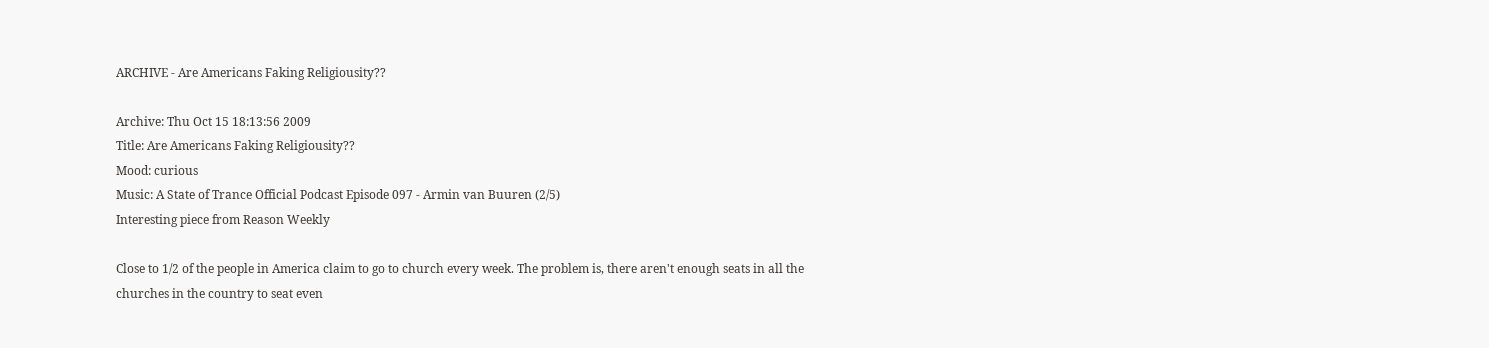ARCHIVE - Are Americans Faking Religiousity??

Archive: Thu Oct 15 18:13:56 2009
Title: Are Americans Faking Religiousity??
Mood: curious
Music: A State of Trance Official Podcast Episode 097 - Armin van Buuren (2/5)
Interesting piece from Reason Weekly

Close to 1/2 of the people in America claim to go to church every week. The problem is, there aren't enough seats in all the churches in the country to seat even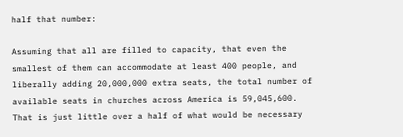half that number:

Assuming that all are filled to capacity, that even the smallest of them can accommodate at least 400 people, and liberally adding 20,000,000 extra seats, the total number of available seats in churches across America is 59,045,600. That is just little over a half of what would be necessary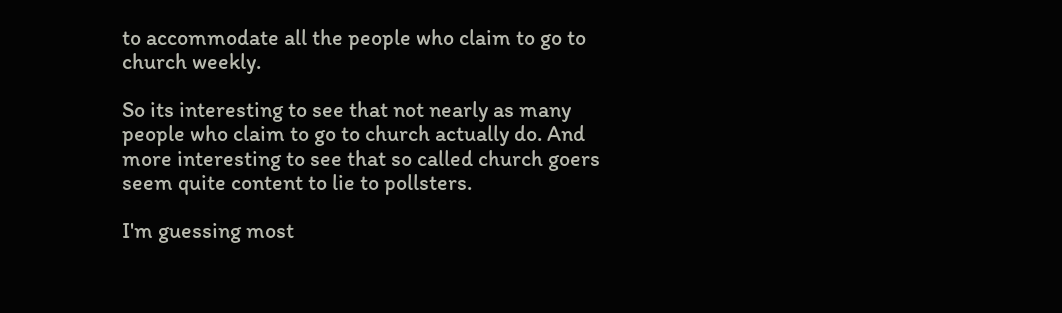to accommodate all the people who claim to go to church weekly.

So its interesting to see that not nearly as many people who claim to go to church actually do. And more interesting to see that so called church goers seem quite content to lie to pollsters.

I'm guessing most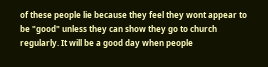of these people lie because they feel they wont appear to be "good" unless they can show they go to church regularly. It will be a good day when people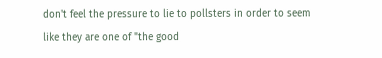don't feel the pressure to lie to pollsters in order to seem like they are one of "the good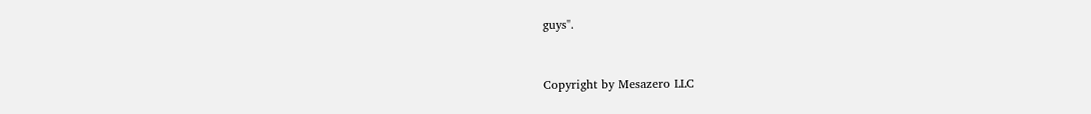guys".


Copyright by Mesazero LLC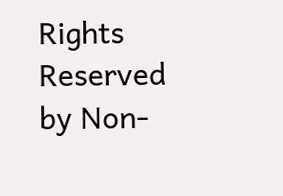Rights Reserved by Non-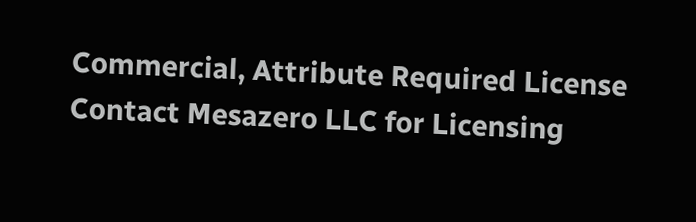Commercial, Attribute Required License
Contact Mesazero LLC for Licensing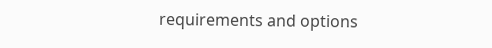requirements and options